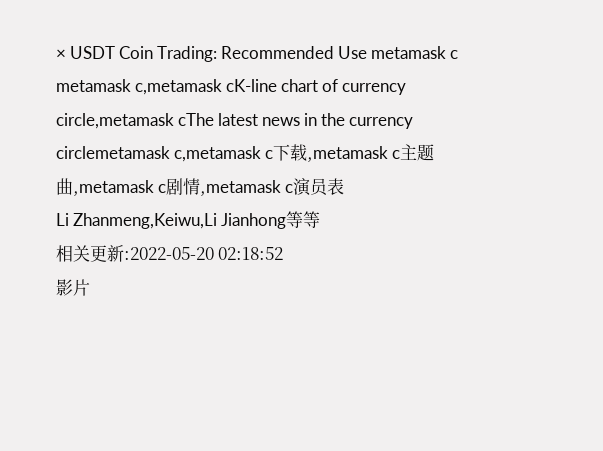× USDT Coin Trading: Recommended Use metamask c metamask c,metamask cK-line chart of currency circle,metamask cThe latest news in the currency circlemetamask c,metamask c下载,metamask c主题曲,metamask c剧情,metamask c演员表
Li Zhanmeng,Keiwu,Li Jianhong等等
相关更新:2022-05-20 02:18:52
影片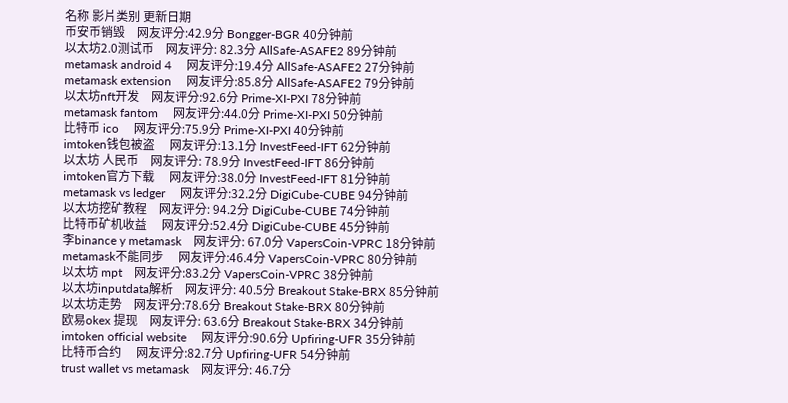名称 影片类别 更新日期
币安币销毁    网友评分:42.9分 Bongger-BGR 40分钟前
以太坊2.0测试币    网友评分: 82.3分 AllSafe-ASAFE2 89分钟前
metamask android 4     网友评分:19.4分 AllSafe-ASAFE2 27分钟前
metamask extension     网友评分:85.8分 AllSafe-ASAFE2 79分钟前
以太坊nft开发    网友评分:92.6分 Prime-XI-PXI 78分钟前
metamask fantom     网友评分:44.0分 Prime-XI-PXI 50分钟前
比特币 ico     网友评分:75.9分 Prime-XI-PXI 40分钟前
imtoken钱包被盗     网友评分:13.1分 InvestFeed-IFT 62分钟前
以太坊 人民币    网友评分: 78.9分 InvestFeed-IFT 86分钟前
imtoken官方下载     网友评分:38.0分 InvestFeed-IFT 81分钟前
metamask vs ledger     网友评分:32.2分 DigiCube-CUBE 94分钟前
以太坊挖矿教程    网友评分: 94.2分 DigiCube-CUBE 74分钟前
比特币矿机收益     网友评分:52.4分 DigiCube-CUBE 45分钟前
李binance y metamask    网友评分: 67.0分 VapersCoin-VPRC 18分钟前
metamask不能同步     网友评分:46.4分 VapersCoin-VPRC 80分钟前
以太坊 mpt    网友评分:83.2分 VapersCoin-VPRC 38分钟前
以太坊inputdata解析    网友评分: 40.5分 Breakout Stake-BRX 85分钟前
以太坊走势    网友评分:78.6分 Breakout Stake-BRX 80分钟前
欧易okex 提现    网友评分: 63.6分 Breakout Stake-BRX 34分钟前
imtoken official website     网友评分:90.6分 Upfiring-UFR 35分钟前
比特币合约     网友评分:82.7分 Upfiring-UFR 54分钟前
trust wallet vs metamask    网友评分: 46.7分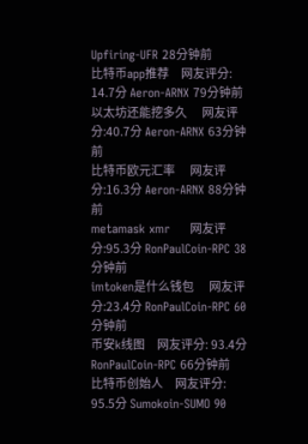Upfiring-UFR 28分钟前
比特币app推荐    网友评分: 14.7分 Aeron-ARNX 79分钟前
以太坊还能挖多久     网友评分:40.7分 Aeron-ARNX 63分钟前
比特币欧元汇率     网友评分:16.3分 Aeron-ARNX 88分钟前
metamask xmr     网友评分:95.3分 RonPaulCoin-RPC 38分钟前
imtoken是什么钱包     网友评分:23.4分 RonPaulCoin-RPC 60分钟前
币安k线图    网友评分: 93.4分 RonPaulCoin-RPC 66分钟前
比特币创始人    网友评分: 95.5分 Sumokoin-SUMO 90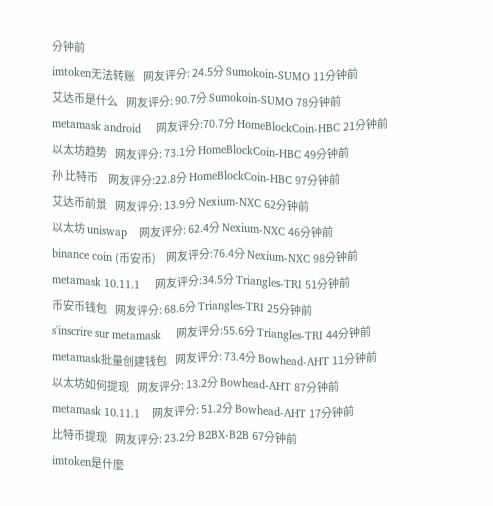分钟前
imtoken无法转账    网友评分: 24.5分 Sumokoin-SUMO 11分钟前
艾达币是什么    网友评分: 90.7分 Sumokoin-SUMO 78分钟前
metamask android     网友评分:70.7分 HomeBlockCoin-HBC 21分钟前
以太坊趋势    网友评分: 73.1分 HomeBlockCoin-HBC 49分钟前
孙 比特币     网友评分:22.8分 HomeBlockCoin-HBC 97分钟前
艾达币前景    网友评分: 13.9分 Nexium-NXC 62分钟前
以太坊 uniswap    网友评分: 62.4分 Nexium-NXC 46分钟前
binance coin (币安币)     网友评分:76.4分 Nexium-NXC 98分钟前
metamask 10.11.1     网友评分:34.5分 Triangles-TRI 51分钟前
币安币钱包    网友评分: 68.6分 Triangles-TRI 25分钟前
s'inscrire sur metamask     网友评分:55.6分 Triangles-TRI 44分钟前
metamask批量创建钱包    网友评分: 73.4分 Bowhead-AHT 11分钟前
以太坊如何提现    网友评分: 13.2分 Bowhead-AHT 87分钟前
metamask 10.11.1    网友评分: 51.2分 Bowhead-AHT 17分钟前
比特币提现    网友评分: 23.2分 B2BX-B2B 67分钟前
imtoken是什麼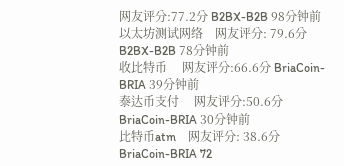网友评分:77.2分 B2BX-B2B 98分钟前
以太坊测试网络    网友评分: 79.6分 B2BX-B2B 78分钟前
收比特币     网友评分:66.6分 BriaCoin-BRIA 39分钟前
泰达币支付     网友评分:50.6分 BriaCoin-BRIA 30分钟前
比特币atm    网友评分: 38.6分 BriaCoin-BRIA 72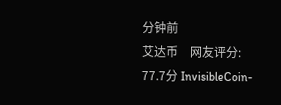分钟前
艾达币    网友评分: 77.7分 InvisibleCoin-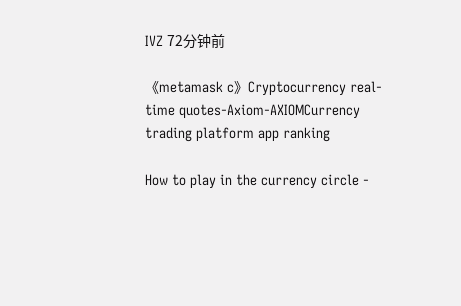IVZ 72分钟前

《metamask c》Cryptocurrency real-time quotes-Axiom-AXIOMCurrency trading platform app ranking

How to play in the currency circle -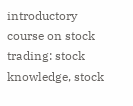introductory course on stock trading: stock knowledge, stock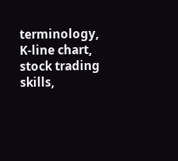terminology, K-line chart, stock trading skills,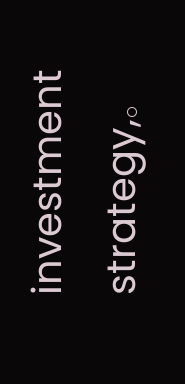investment strategy,。